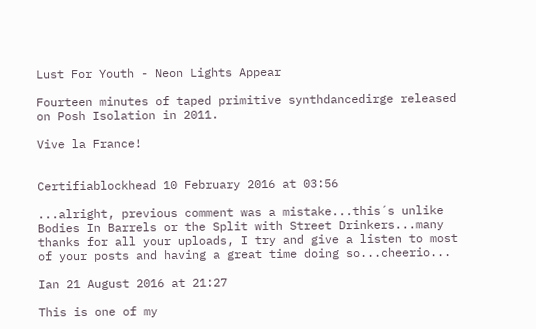Lust For Youth - Neon Lights Appear

Fourteen minutes of taped primitive synthdancedirge released on Posh Isolation in 2011.

Vive la France!


Certifiablockhead 10 February 2016 at 03:56

...alright, previous comment was a mistake...this´s unlike Bodies In Barrels or the Split with Street Drinkers...many thanks for all your uploads, I try and give a listen to most of your posts and having a great time doing so...cheerio...

Ian 21 August 2016 at 21:27

This is one of my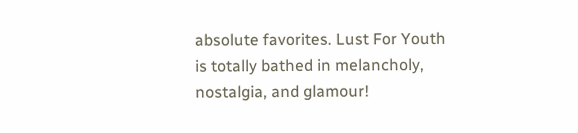absolute favorites. Lust For Youth is totally bathed in melancholy, nostalgia, and glamour!